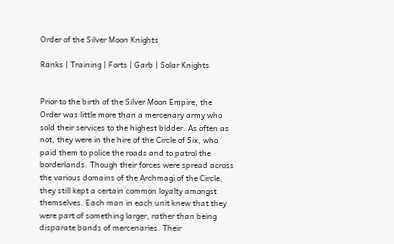Order of the Silver Moon Knights

Ranks | Training | Forts | Garb | Solar Knights


Prior to the birth of the Silver Moon Empire, the Order was little more than a mercenary army who sold their services to the highest bidder. As often as not, they were in the hire of the Circle of Six, who paid them to police the roads and to patrol the borderlands. Though their forces were spread across the various domains of the Archmagi of the Circle, they still kept a certain common loyalty amongst themselves. Each man in each unit knew that they were part of something larger, rather than being disparate bands of mercenaries. Their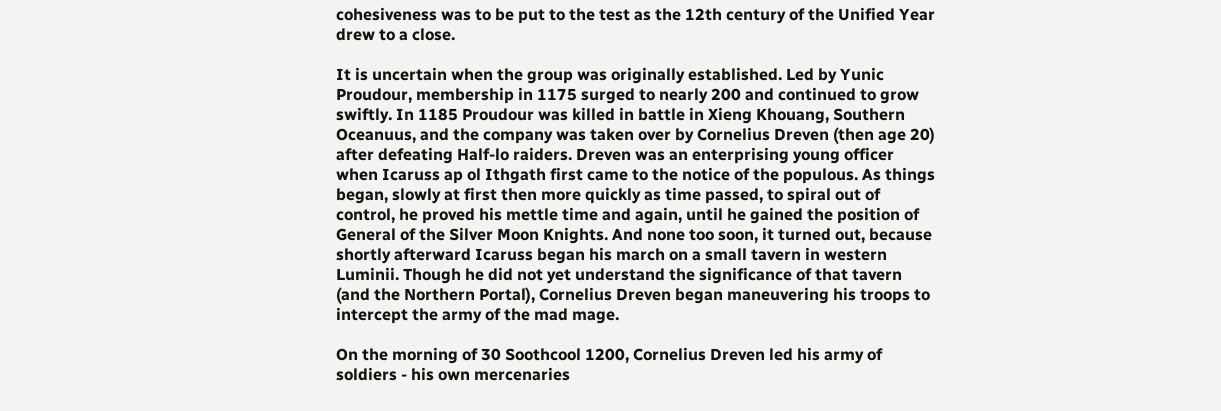cohesiveness was to be put to the test as the 12th century of the Unified Year drew to a close.

It is uncertain when the group was originally established. Led by Yunic Proudour, membership in 1175 surged to nearly 200 and continued to grow swiftly. In 1185 Proudour was killed in battle in Xieng Khouang, Southern Oceanuus, and the company was taken over by Cornelius Dreven (then age 20) after defeating Half-lo raiders. Dreven was an enterprising young officer when Icaruss ap ol Ithgath first came to the notice of the populous. As things began, slowly at first then more quickly as time passed, to spiral out of control, he proved his mettle time and again, until he gained the position of General of the Silver Moon Knights. And none too soon, it turned out, because shortly afterward Icaruss began his march on a small tavern in western Luminii. Though he did not yet understand the significance of that tavern (and the Northern Portal), Cornelius Dreven began maneuvering his troops to intercept the army of the mad mage.

On the morning of 30 Soothcool 1200, Cornelius Dreven led his army of soldiers - his own mercenaries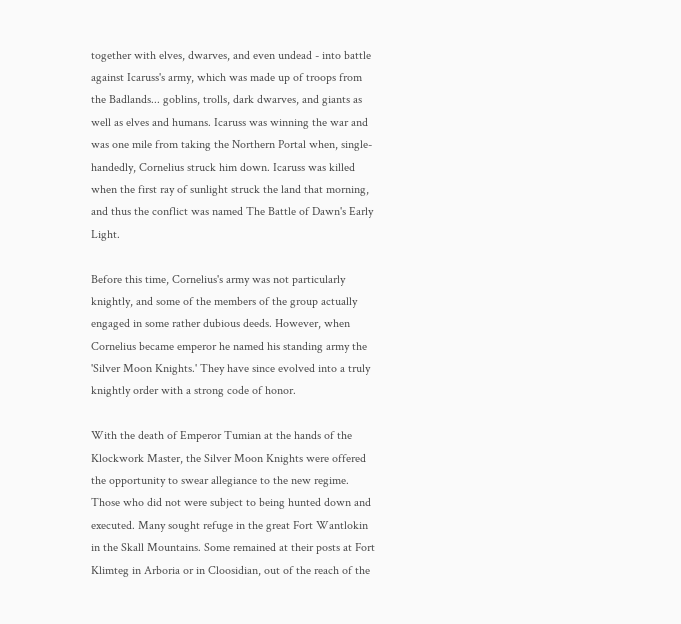together with elves, dwarves, and even undead - into battle against Icaruss's army, which was made up of troops from the Badlands... goblins, trolls, dark dwarves, and giants as well as elves and humans. Icaruss was winning the war and was one mile from taking the Northern Portal when, single-handedly, Cornelius struck him down. Icaruss was killed when the first ray of sunlight struck the land that morning, and thus the conflict was named The Battle of Dawn's Early Light.

Before this time, Cornelius's army was not particularly knightly, and some of the members of the group actually engaged in some rather dubious deeds. However, when Cornelius became emperor he named his standing army the 'Silver Moon Knights.' They have since evolved into a truly knightly order with a strong code of honor.

With the death of Emperor Tumian at the hands of the Klockwork Master, the Silver Moon Knights were offered the opportunity to swear allegiance to the new regime. Those who did not were subject to being hunted down and executed. Many sought refuge in the great Fort Wantlokin in the Skall Mountains. Some remained at their posts at Fort Klimteg in Arboria or in Cloosidian, out of the reach of the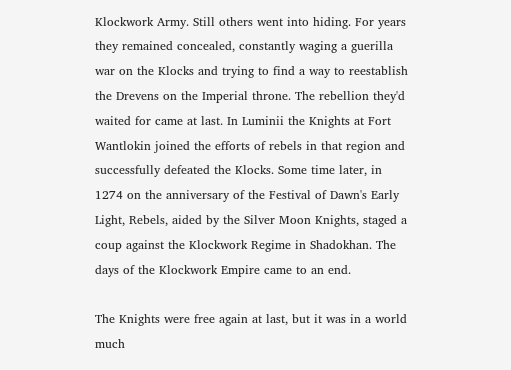Klockwork Army. Still others went into hiding. For years they remained concealed, constantly waging a guerilla war on the Klocks and trying to find a way to reestablish the Drevens on the Imperial throne. The rebellion they'd waited for came at last. In Luminii the Knights at Fort Wantlokin joined the efforts of rebels in that region and successfully defeated the Klocks. Some time later, in 1274 on the anniversary of the Festival of Dawn's Early Light, Rebels, aided by the Silver Moon Knights, staged a coup against the Klockwork Regime in Shadokhan. The days of the Klockwork Empire came to an end.

The Knights were free again at last, but it was in a world much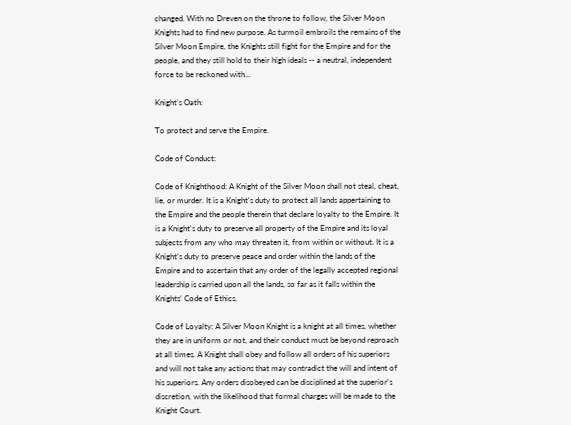changed. With no Dreven on the throne to follow, the Silver Moon Knights had to find new purpose. As turmoil embroils the remains of the Silver Moon Empire, the Knights still fight for the Empire and for the people, and they still hold to their high ideals -- a neutral, independent force to be reckoned with...

Knight's Oath:

To protect and serve the Empire.

Code of Conduct:

Code of Knighthood: A Knight of the Silver Moon shall not steal, cheat, lie, or murder. It is a Knight's duty to protect all lands appertaining to the Empire and the people therein that declare loyalty to the Empire. It is a Knight's duty to preserve all property of the Empire and its loyal subjects from any who may threaten it, from within or without. It is a Knight's duty to preserve peace and order within the lands of the Empire and to ascertain that any order of the legally accepted regional leadership is carried upon all the lands, so far as it falls within the Knights' Code of Ethics.

Code of Loyalty: A Silver Moon Knight is a knight at all times, whether they are in uniform or not, and their conduct must be beyond reproach at all times. A Knight shall obey and follow all orders of his superiors and will not take any actions that may contradict the will and intent of his superiors. Any orders disobeyed can be disciplined at the superior's discretion, with the likelihood that formal charges will be made to the Knight Court.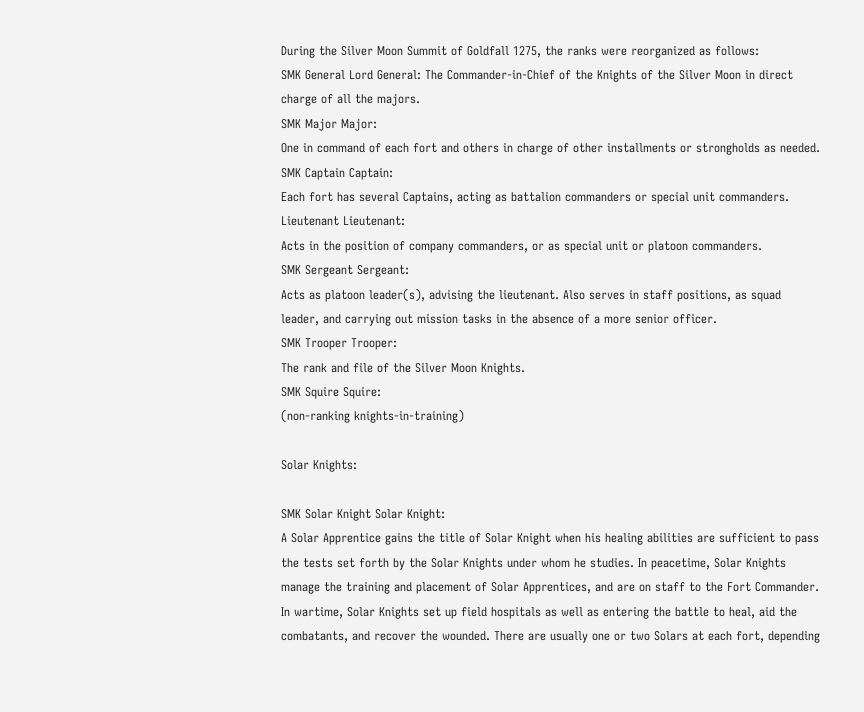During the Silver Moon Summit of Goldfall 1275, the ranks were reorganized as follows:
SMK General Lord General: The Commander-in-Chief of the Knights of the Silver Moon in direct charge of all the majors.
SMK Major Major:
One in command of each fort and others in charge of other installments or strongholds as needed.
SMK Captain Captain:
Each fort has several Captains, acting as battalion commanders or special unit commanders.
Lieutenant Lieutenant:
Acts in the position of company commanders, or as special unit or platoon commanders.
SMK Sergeant Sergeant:
Acts as platoon leader(s), advising the lieutenant. Also serves in staff positions, as squad leader, and carrying out mission tasks in the absence of a more senior officer.
SMK Trooper Trooper:
The rank and file of the Silver Moon Knights.
SMK Squire Squire:
(non-ranking knights-in-training)

Solar Knights:

SMK Solar Knight Solar Knight:
A Solar Apprentice gains the title of Solar Knight when his healing abilities are sufficient to pass the tests set forth by the Solar Knights under whom he studies. In peacetime, Solar Knights manage the training and placement of Solar Apprentices, and are on staff to the Fort Commander. In wartime, Solar Knights set up field hospitals as well as entering the battle to heal, aid the combatants, and recover the wounded. There are usually one or two Solars at each fort, depending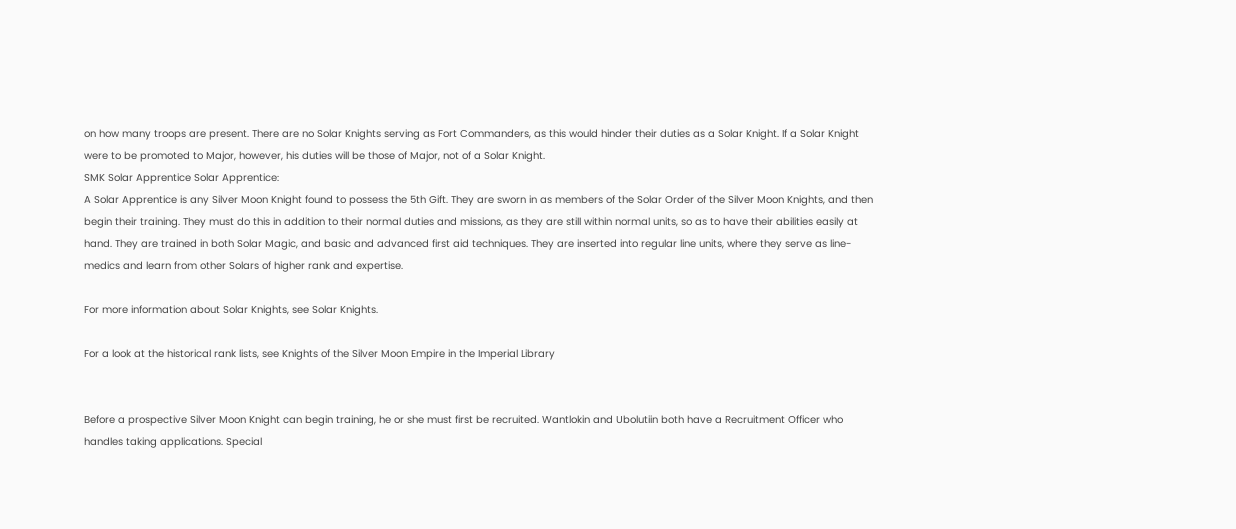on how many troops are present. There are no Solar Knights serving as Fort Commanders, as this would hinder their duties as a Solar Knight. If a Solar Knight were to be promoted to Major, however, his duties will be those of Major, not of a Solar Knight.
SMK Solar Apprentice Solar Apprentice:
A Solar Apprentice is any Silver Moon Knight found to possess the 5th Gift. They are sworn in as members of the Solar Order of the Silver Moon Knights, and then begin their training. They must do this in addition to their normal duties and missions, as they are still within normal units, so as to have their abilities easily at hand. They are trained in both Solar Magic, and basic and advanced first aid techniques. They are inserted into regular line units, where they serve as line-medics and learn from other Solars of higher rank and expertise.

For more information about Solar Knights, see Solar Knights.

For a look at the historical rank lists, see Knights of the Silver Moon Empire in the Imperial Library


Before a prospective Silver Moon Knight can begin training, he or she must first be recruited. Wantlokin and Ubolutiin both have a Recruitment Officer who handles taking applications. Special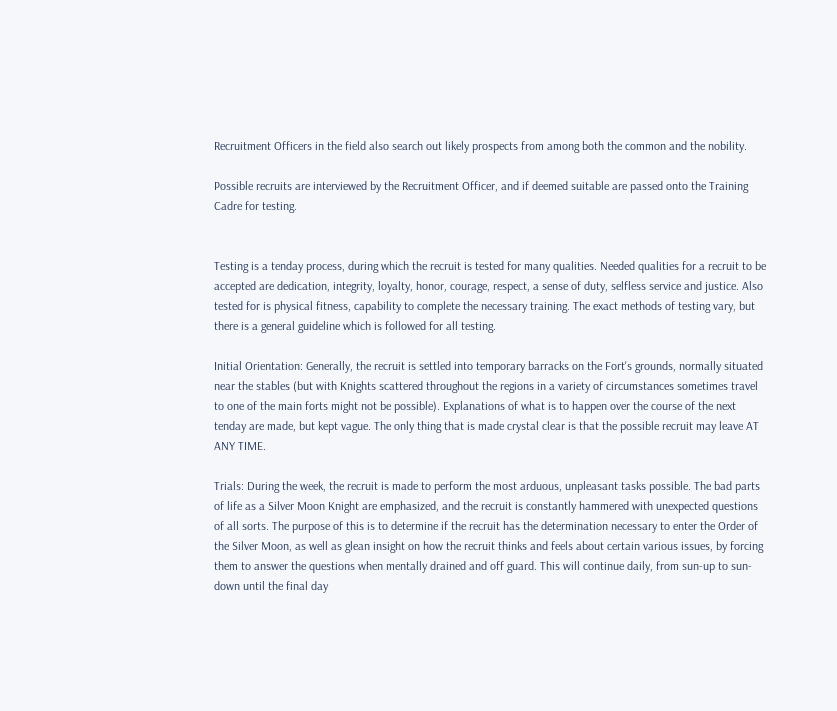Recruitment Officers in the field also search out likely prospects from among both the common and the nobility.

Possible recruits are interviewed by the Recruitment Officer, and if deemed suitable are passed onto the Training Cadre for testing.


Testing is a tenday process, during which the recruit is tested for many qualities. Needed qualities for a recruit to be accepted are dedication, integrity, loyalty, honor, courage, respect, a sense of duty, selfless service and justice. Also tested for is physical fitness, capability to complete the necessary training. The exact methods of testing vary, but there is a general guideline which is followed for all testing.

Initial Orientation: Generally, the recruit is settled into temporary barracks on the Fort's grounds, normally situated near the stables (but with Knights scattered throughout the regions in a variety of circumstances sometimes travel to one of the main forts might not be possible). Explanations of what is to happen over the course of the next tenday are made, but kept vague. The only thing that is made crystal clear is that the possible recruit may leave AT ANY TIME.

Trials: During the week, the recruit is made to perform the most arduous, unpleasant tasks possible. The bad parts of life as a Silver Moon Knight are emphasized, and the recruit is constantly hammered with unexpected questions of all sorts. The purpose of this is to determine if the recruit has the determination necessary to enter the Order of the Silver Moon, as well as glean insight on how the recruit thinks and feels about certain various issues, by forcing them to answer the questions when mentally drained and off guard. This will continue daily, from sun-up to sun-down until the final day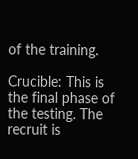of the training.

Crucible: This is the final phase of the testing. The recruit is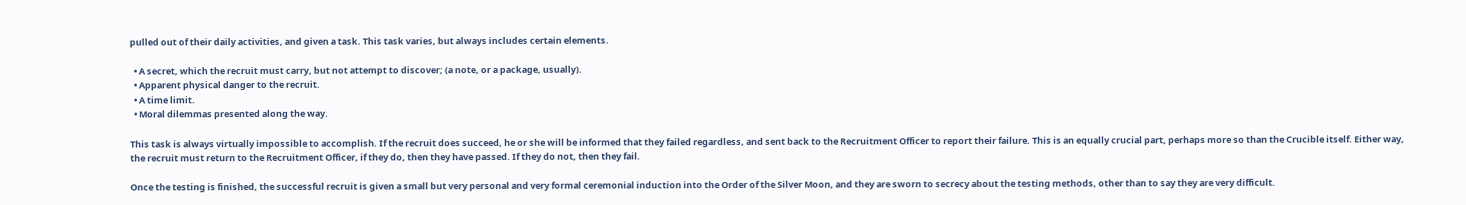pulled out of their daily activities, and given a task. This task varies, but always includes certain elements.

  • A secret, which the recruit must carry, but not attempt to discover; (a note, or a package, usually).
  • Apparent physical danger to the recruit.
  • A time limit.
  • Moral dilemmas presented along the way.

This task is always virtually impossible to accomplish. If the recruit does succeed, he or she will be informed that they failed regardless, and sent back to the Recruitment Officer to report their failure. This is an equally crucial part, perhaps more so than the Crucible itself. Either way, the recruit must return to the Recruitment Officer, if they do, then they have passed. If they do not, then they fail.

Once the testing is finished, the successful recruit is given a small but very personal and very formal ceremonial induction into the Order of the Silver Moon, and they are sworn to secrecy about the testing methods, other than to say they are very difficult.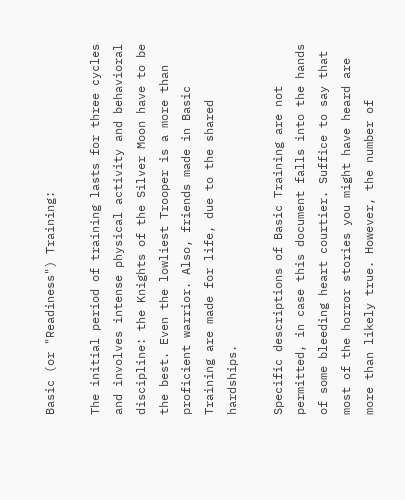Basic (or "Readiness") Training:

The initial period of training lasts for three cycles and involves intense physical activity and behavioral discipline: the Knights of the Silver Moon have to be the best. Even the lowliest Trooper is a more than proficient warrior. Also, friends made in Basic Training are made for life, due to the shared hardships.

Specific descriptions of Basic Training are not permitted, in case this document falls into the hands of some bleeding heart courtier. Suffice to say that most of the horror stories you might have heard are more than likely true. However, the number of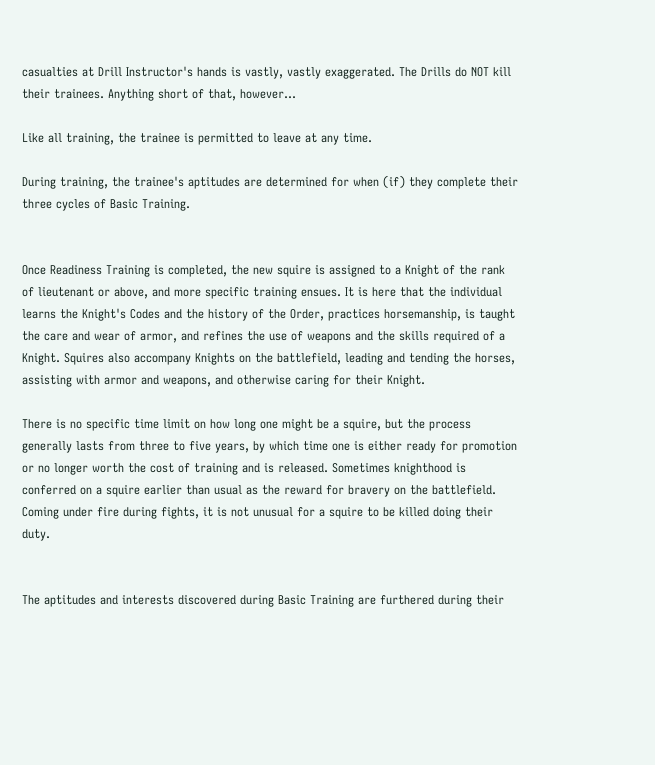casualties at Drill Instructor's hands is vastly, vastly exaggerated. The Drills do NOT kill their trainees. Anything short of that, however...

Like all training, the trainee is permitted to leave at any time.

During training, the trainee's aptitudes are determined for when (if) they complete their three cycles of Basic Training.


Once Readiness Training is completed, the new squire is assigned to a Knight of the rank of lieutenant or above, and more specific training ensues. It is here that the individual learns the Knight's Codes and the history of the Order, practices horsemanship, is taught the care and wear of armor, and refines the use of weapons and the skills required of a Knight. Squires also accompany Knights on the battlefield, leading and tending the horses, assisting with armor and weapons, and otherwise caring for their Knight.

There is no specific time limit on how long one might be a squire, but the process generally lasts from three to five years, by which time one is either ready for promotion or no longer worth the cost of training and is released. Sometimes knighthood is conferred on a squire earlier than usual as the reward for bravery on the battlefield. Coming under fire during fights, it is not unusual for a squire to be killed doing their duty.


The aptitudes and interests discovered during Basic Training are furthered during their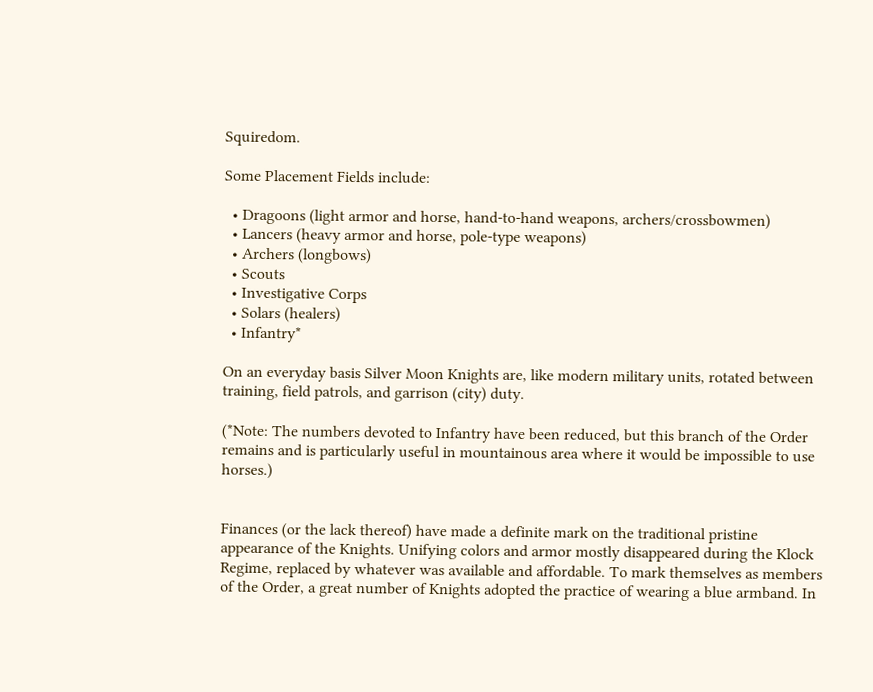Squiredom.

Some Placement Fields include:

  • Dragoons (light armor and horse, hand-to-hand weapons, archers/crossbowmen)
  • Lancers (heavy armor and horse, pole-type weapons)
  • Archers (longbows)
  • Scouts
  • Investigative Corps
  • Solars (healers)
  • Infantry*

On an everyday basis Silver Moon Knights are, like modern military units, rotated between training, field patrols, and garrison (city) duty.

(*Note: The numbers devoted to Infantry have been reduced, but this branch of the Order remains and is particularly useful in mountainous area where it would be impossible to use horses.)


Finances (or the lack thereof) have made a definite mark on the traditional pristine appearance of the Knights. Unifying colors and armor mostly disappeared during the Klock Regime, replaced by whatever was available and affordable. To mark themselves as members of the Order, a great number of Knights adopted the practice of wearing a blue armband. In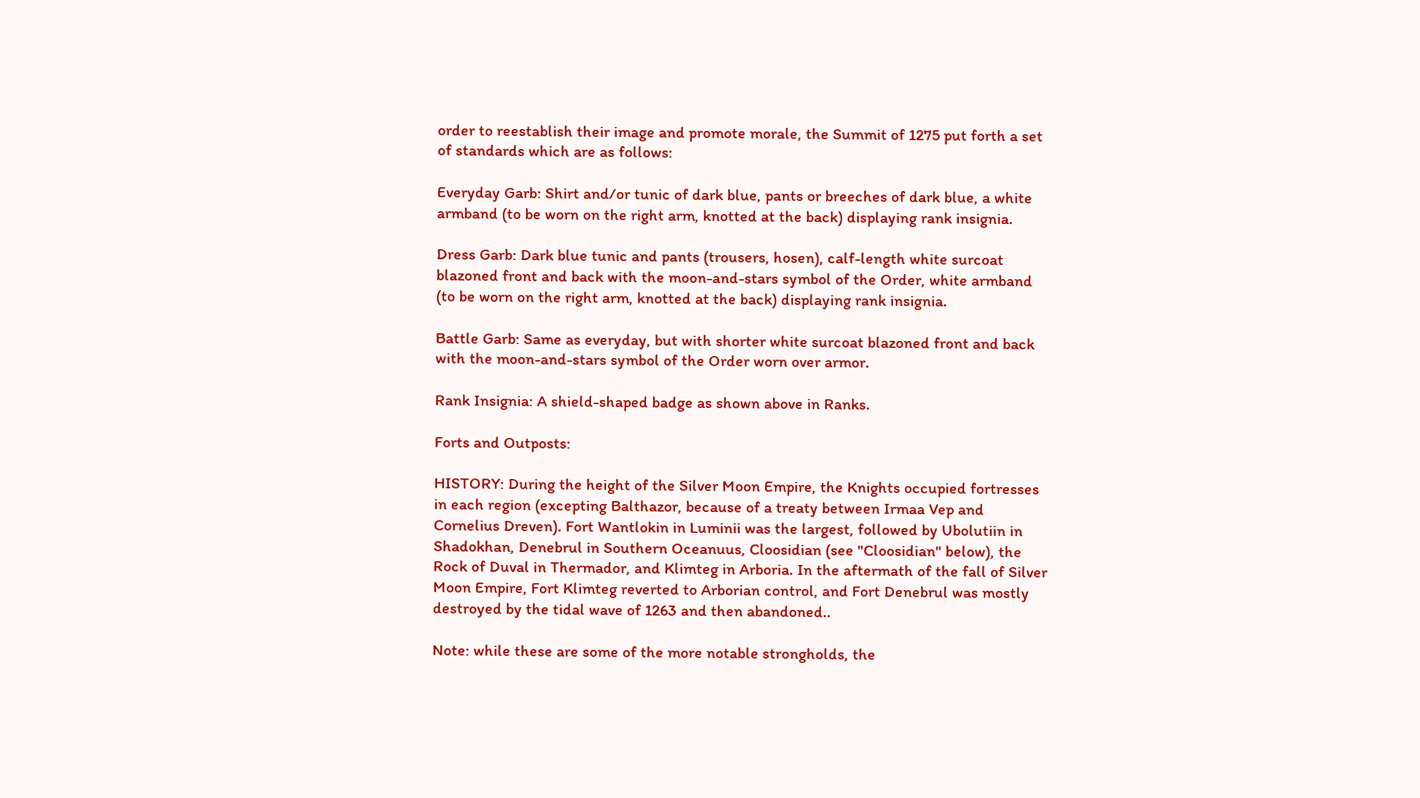order to reestablish their image and promote morale, the Summit of 1275 put forth a set of standards which are as follows:

Everyday Garb: Shirt and/or tunic of dark blue, pants or breeches of dark blue, a white armband (to be worn on the right arm, knotted at the back) displaying rank insignia.

Dress Garb: Dark blue tunic and pants (trousers, hosen), calf-length white surcoat blazoned front and back with the moon-and-stars symbol of the Order, white armband (to be worn on the right arm, knotted at the back) displaying rank insignia.

Battle Garb: Same as everyday, but with shorter white surcoat blazoned front and back with the moon-and-stars symbol of the Order worn over armor.

Rank Insignia: A shield-shaped badge as shown above in Ranks.

Forts and Outposts:

HISTORY: During the height of the Silver Moon Empire, the Knights occupied fortresses in each region (excepting Balthazor, because of a treaty between Irmaa Vep and Cornelius Dreven). Fort Wantlokin in Luminii was the largest, followed by Ubolutiin in Shadokhan, Denebrul in Southern Oceanuus, Cloosidian (see "Cloosidian" below), the Rock of Duval in Thermador, and Klimteg in Arboria. In the aftermath of the fall of Silver Moon Empire, Fort Klimteg reverted to Arborian control, and Fort Denebrul was mostly destroyed by the tidal wave of 1263 and then abandoned..

Note: while these are some of the more notable strongholds, the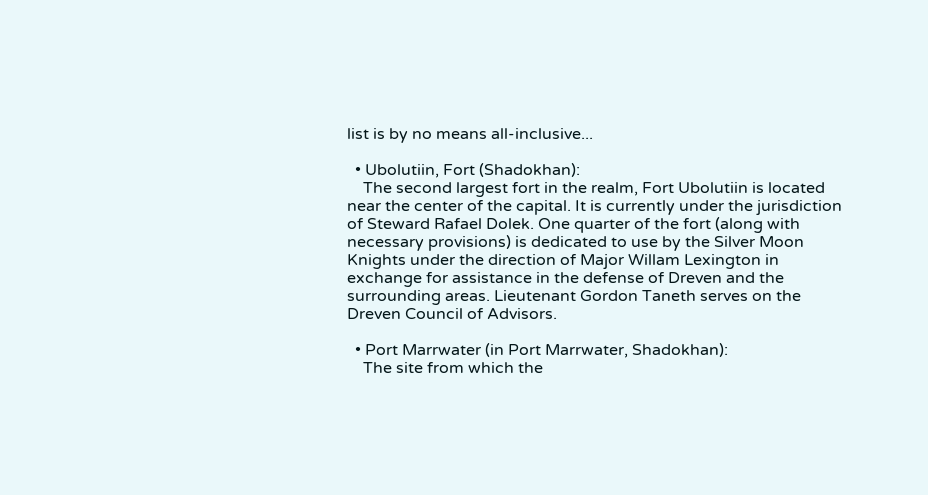list is by no means all-inclusive...

  • Ubolutiin, Fort (Shadokhan):
    The second largest fort in the realm, Fort Ubolutiin is located near the center of the capital. It is currently under the jurisdiction of Steward Rafael Dolek. One quarter of the fort (along with necessary provisions) is dedicated to use by the Silver Moon Knights under the direction of Major Willam Lexington in exchange for assistance in the defense of Dreven and the surrounding areas. Lieutenant Gordon Taneth serves on the Dreven Council of Advisors.

  • Port Marrwater (in Port Marrwater, Shadokhan):
    The site from which the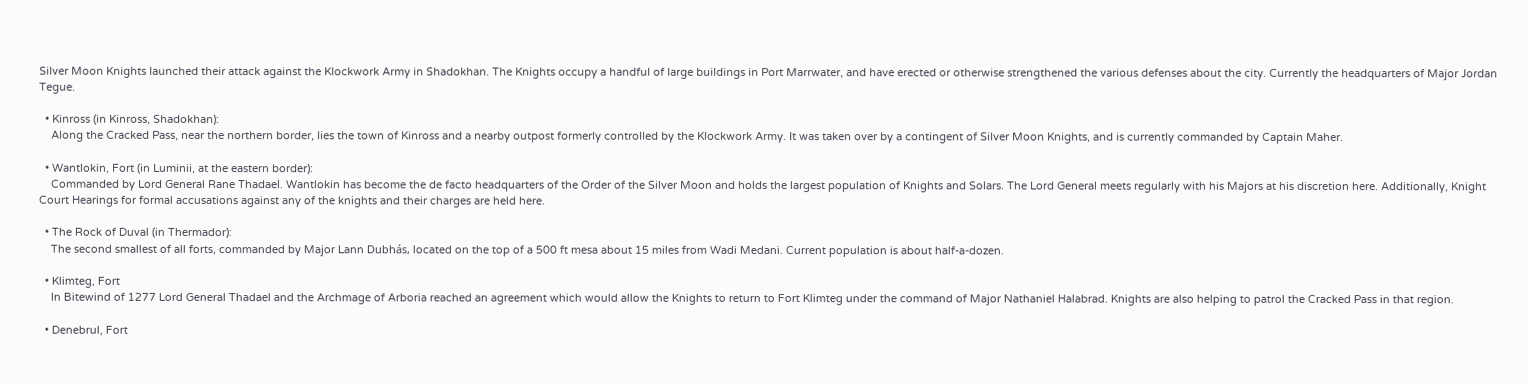Silver Moon Knights launched their attack against the Klockwork Army in Shadokhan. The Knights occupy a handful of large buildings in Port Marrwater, and have erected or otherwise strengthened the various defenses about the city. Currently the headquarters of Major Jordan Tegue.

  • Kinross (in Kinross, Shadokhan):
    Along the Cracked Pass, near the northern border, lies the town of Kinross and a nearby outpost formerly controlled by the Klockwork Army. It was taken over by a contingent of Silver Moon Knights, and is currently commanded by Captain Maher.

  • Wantlokin, Fort (in Luminii, at the eastern border):
    Commanded by Lord General Rane Thadael. Wantlokin has become the de facto headquarters of the Order of the Silver Moon and holds the largest population of Knights and Solars. The Lord General meets regularly with his Majors at his discretion here. Additionally, Knight Court Hearings for formal accusations against any of the knights and their charges are held here.

  • The Rock of Duval (in Thermador):
    The second smallest of all forts, commanded by Major Lann Dubhás, located on the top of a 500 ft mesa about 15 miles from Wadi Medani. Current population is about half-a-dozen.

  • Klimteg, Fort
    In Bitewind of 1277 Lord General Thadael and the Archmage of Arboria reached an agreement which would allow the Knights to return to Fort Klimteg under the command of Major Nathaniel Halabrad. Knights are also helping to patrol the Cracked Pass in that region.

  • Denebrul, Fort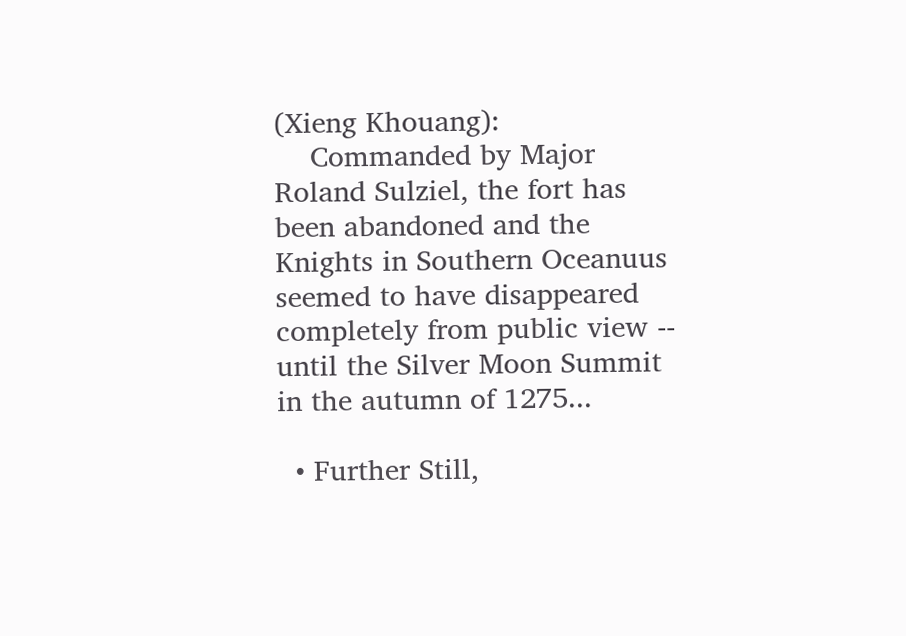(Xieng Khouang):
    Commanded by Major Roland Sulziel, the fort has been abandoned and the Knights in Southern Oceanuus seemed to have disappeared completely from public view -- until the Silver Moon Summit in the autumn of 1275...

  • Further Still,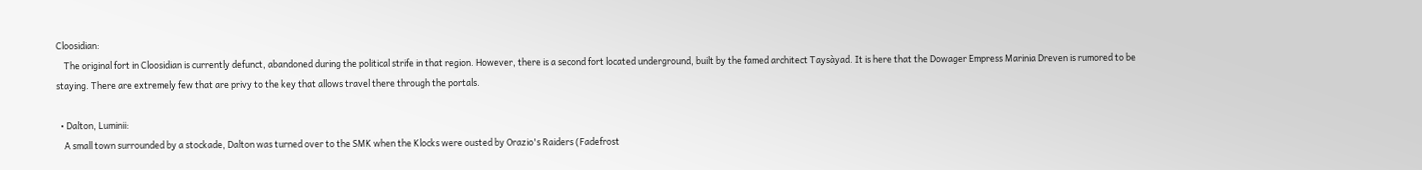Cloosidian:
    The original fort in Cloosidian is currently defunct, abandoned during the political strife in that region. However, there is a second fort located underground, built by the famed architect Taysàyad. It is here that the Dowager Empress Marinia Dreven is rumored to be staying. There are extremely few that are privy to the key that allows travel there through the portals.

  • Dalton, Luminii:
    A small town surrounded by a stockade, Dalton was turned over to the SMK when the Klocks were ousted by Orazio's Raiders (Fadefrost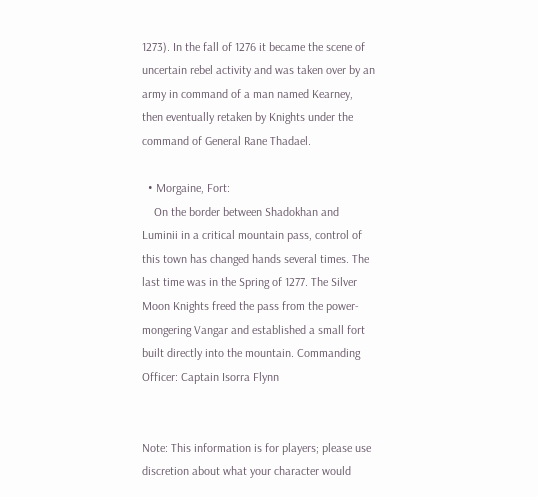1273). In the fall of 1276 it became the scene of uncertain rebel activity and was taken over by an army in command of a man named Kearney, then eventually retaken by Knights under the command of General Rane Thadael.

  • Morgaine, Fort:
    On the border between Shadokhan and Luminii in a critical mountain pass, control of this town has changed hands several times. The last time was in the Spring of 1277. The Silver Moon Knights freed the pass from the power-mongering Vangar and established a small fort built directly into the mountain. Commanding Officer: Captain Isorra Flynn


Note: This information is for players; please use discretion about what your character would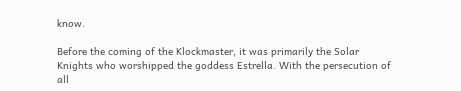know.

Before the coming of the Klockmaster, it was primarily the Solar Knights who worshipped the goddess Estrella. With the persecution of all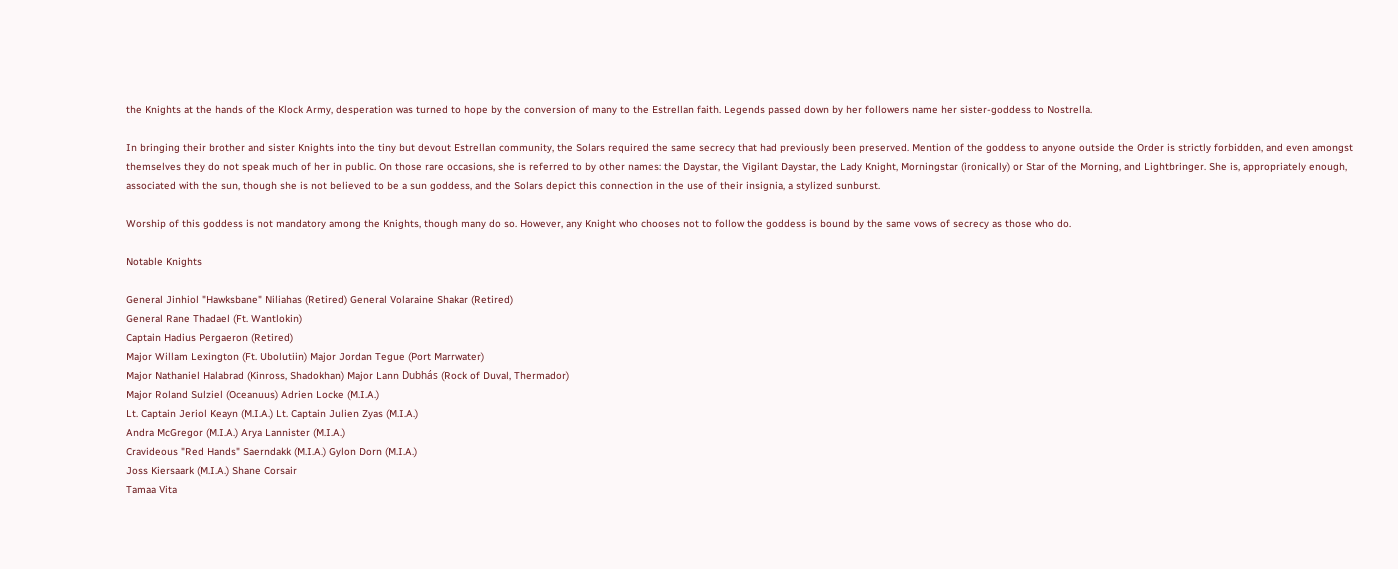the Knights at the hands of the Klock Army, desperation was turned to hope by the conversion of many to the Estrellan faith. Legends passed down by her followers name her sister-goddess to Nostrella.

In bringing their brother and sister Knights into the tiny but devout Estrellan community, the Solars required the same secrecy that had previously been preserved. Mention of the goddess to anyone outside the Order is strictly forbidden, and even amongst themselves they do not speak much of her in public. On those rare occasions, she is referred to by other names: the Daystar, the Vigilant Daystar, the Lady Knight, Morningstar (ironically) or Star of the Morning, and Lightbringer. She is, appropriately enough, associated with the sun, though she is not believed to be a sun goddess, and the Solars depict this connection in the use of their insignia, a stylized sunburst.

Worship of this goddess is not mandatory among the Knights, though many do so. However, any Knight who chooses not to follow the goddess is bound by the same vows of secrecy as those who do.

Notable Knights

General Jinhiol "Hawksbane" Niliahas (Retired) General Volaraine Shakar (Retired)
General Rane Thadael (Ft. Wantlokin)
Captain Hadius Pergaeron (Retired)
Major Willam Lexington (Ft. Ubolutiin) Major Jordan Tegue (Port Marrwater)
Major Nathaniel Halabrad (Kinross, Shadokhan) Major Lann Dubhás (Rock of Duval, Thermador)
Major Roland Sulziel (Oceanuus) Adrien Locke (M.I.A.)
Lt. Captain Jeriol Keayn (M.I.A.) Lt. Captain Julien Zyas (M.I.A.)
Andra McGregor (M.I.A.) Arya Lannister (M.I.A.)
Cravideous "Red Hands" Saerndakk (M.I.A.) Gylon Dorn (M.I.A.)
Joss Kiersaark (M.I.A.) Shane Corsair
Tamaa Vita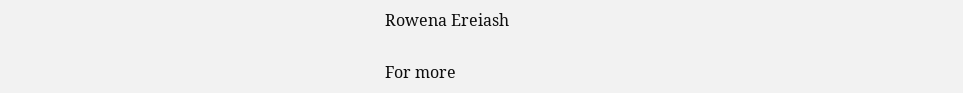Rowena Ereiash


For more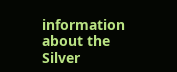information about the Silver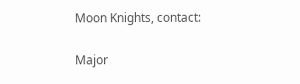Moon Knights, contact:

Major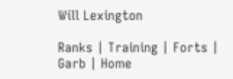Will Lexington

Ranks | Training | Forts | Garb | Home